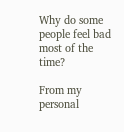Why do some people feel bad most of the time?

From my personal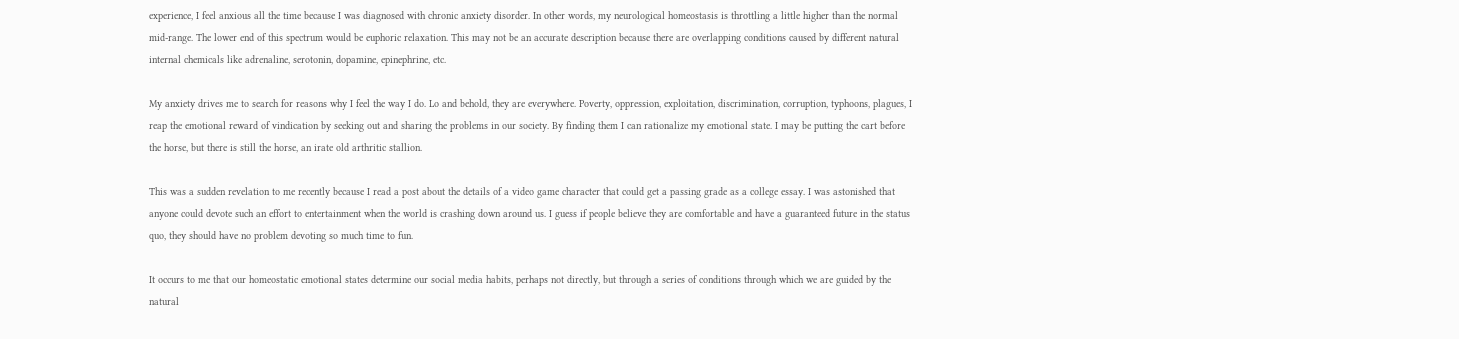experience, I feel anxious all the time because I was diagnosed with chronic anxiety disorder. In other words, my neurological homeostasis is throttling a little higher than the normal mid-range. The lower end of this spectrum would be euphoric relaxation. This may not be an accurate description because there are overlapping conditions caused by different natural internal chemicals like adrenaline, serotonin, dopamine, epinephrine, etc.

My anxiety drives me to search for reasons why I feel the way I do. Lo and behold, they are everywhere. Poverty, oppression, exploitation, discrimination, corruption, typhoons, plagues, I reap the emotional reward of vindication by seeking out and sharing the problems in our society. By finding them I can rationalize my emotional state. I may be putting the cart before the horse, but there is still the horse, an irate old arthritic stallion.

This was a sudden revelation to me recently because I read a post about the details of a video game character that could get a passing grade as a college essay. I was astonished that anyone could devote such an effort to entertainment when the world is crashing down around us. I guess if people believe they are comfortable and have a guaranteed future in the status quo, they should have no problem devoting so much time to fun.

It occurs to me that our homeostatic emotional states determine our social media habits, perhaps not directly, but through a series of conditions through which we are guided by the natural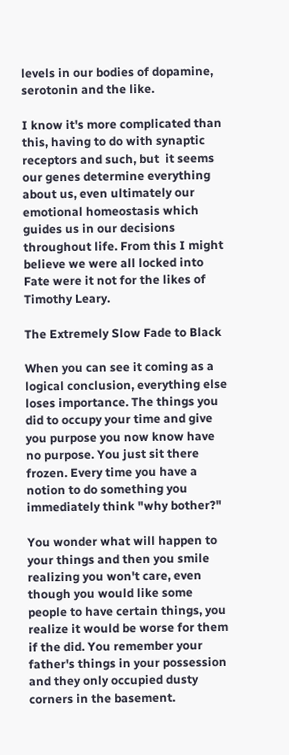levels in our bodies of dopamine, serotonin and the like.

I know it's more complicated than this, having to do with synaptic receptors and such, but  it seems our genes determine everything about us, even ultimately our emotional homeostasis which guides us in our decisions throughout life. From this I might believe we were all locked into Fate were it not for the likes of Timothy Leary.

The Extremely Slow Fade to Black

When you can see it coming as a logical conclusion, everything else loses importance. The things you did to occupy your time and give you purpose you now know have no purpose. You just sit there frozen. Every time you have a notion to do something you immediately think "why bother?"

You wonder what will happen to your things and then you smile realizing you won't care, even though you would like some people to have certain things, you realize it would be worse for them if the did. You remember your father's things in your possession and they only occupied dusty corners in the basement.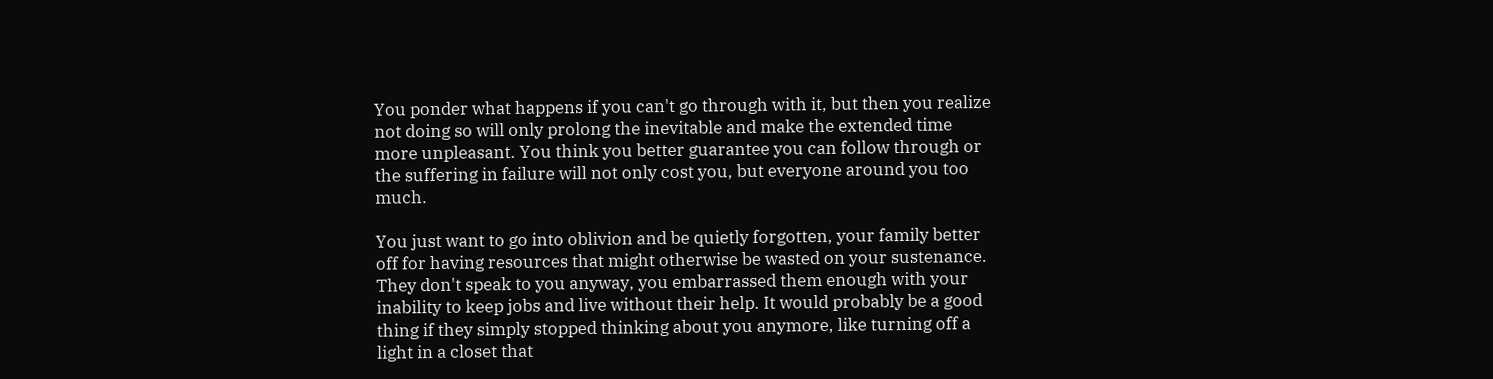You ponder what happens if you can't go through with it, but then you realize not doing so will only prolong the inevitable and make the extended time more unpleasant. You think you better guarantee you can follow through or the suffering in failure will not only cost you, but everyone around you too much.

You just want to go into oblivion and be quietly forgotten, your family better off for having resources that might otherwise be wasted on your sustenance. They don't speak to you anyway, you embarrassed them enough with your inability to keep jobs and live without their help. It would probably be a good thing if they simply stopped thinking about you anymore, like turning off a light in a closet that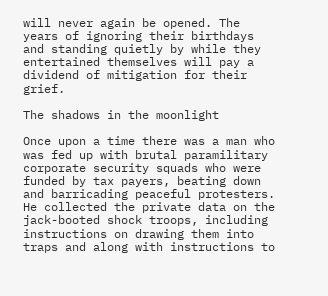will never again be opened. The years of ignoring their birthdays and standing quietly by while they entertained themselves will pay a dividend of mitigation for their grief.

The shadows in the moonlight

Once upon a time there was a man who was fed up with brutal paramilitary corporate security squads who were funded by tax payers, beating down and barricading peaceful protesters. He collected the private data on the jack-booted shock troops, including instructions on drawing them into traps and along with instructions to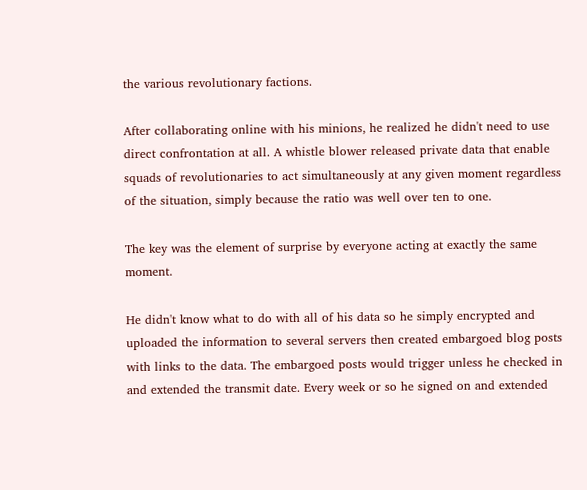the various revolutionary factions.

After collaborating online with his minions, he realized he didn't need to use direct confrontation at all. A whistle blower released private data that enable squads of revolutionaries to act simultaneously at any given moment regardless of the situation, simply because the ratio was well over ten to one.

The key was the element of surprise by everyone acting at exactly the same moment.

He didn't know what to do with all of his data so he simply encrypted and uploaded the information to several servers then created embargoed blog posts with links to the data. The embargoed posts would trigger unless he checked in and extended the transmit date. Every week or so he signed on and extended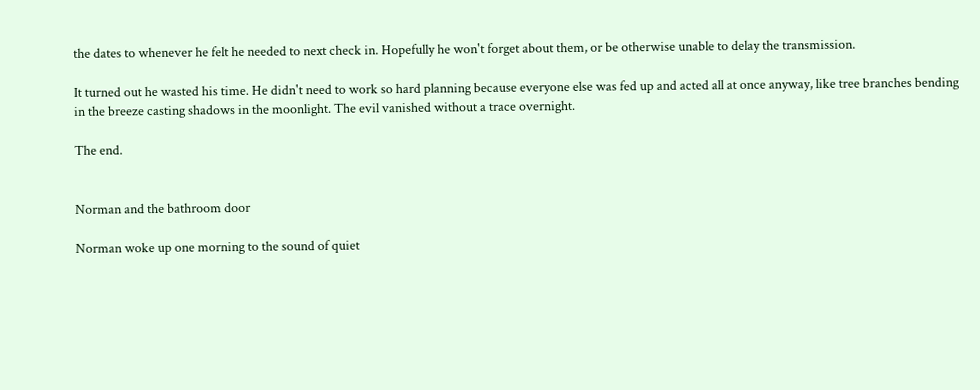the dates to whenever he felt he needed to next check in. Hopefully he won't forget about them, or be otherwise unable to delay the transmission.

It turned out he wasted his time. He didn't need to work so hard planning because everyone else was fed up and acted all at once anyway, like tree branches bending in the breeze casting shadows in the moonlight. The evil vanished without a trace overnight.

The end.


Norman and the bathroom door

Norman woke up one morning to the sound of quiet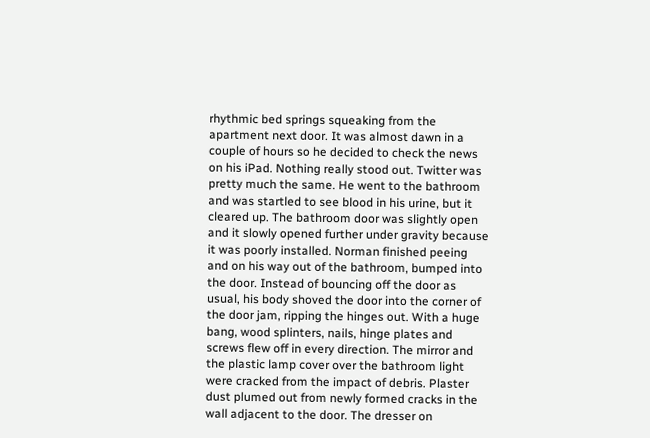rhythmic bed springs squeaking from the apartment next door. It was almost dawn in a couple of hours so he decided to check the news on his iPad. Nothing really stood out. Twitter was pretty much the same. He went to the bathroom and was startled to see blood in his urine, but it cleared up. The bathroom door was slightly open and it slowly opened further under gravity because it was poorly installed. Norman finished peeing and on his way out of the bathroom, bumped into the door. Instead of bouncing off the door as usual, his body shoved the door into the corner of the door jam, ripping the hinges out. With a huge bang, wood splinters, nails, hinge plates and screws flew off in every direction. The mirror and the plastic lamp cover over the bathroom light were cracked from the impact of debris. Plaster dust plumed out from newly formed cracks in the wall adjacent to the door. The dresser on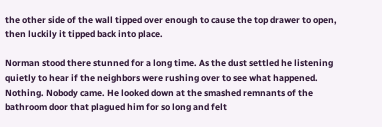the other side of the wall tipped over enough to cause the top drawer to open, then luckily it tipped back into place.

Norman stood there stunned for a long time. As the dust settled he listening quietly to hear if the neighbors were rushing over to see what happened. Nothing. Nobody came. He looked down at the smashed remnants of the bathroom door that plagued him for so long and felt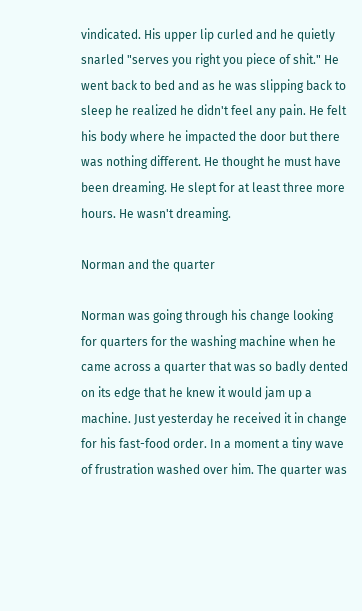vindicated. His upper lip curled and he quietly snarled "serves you right you piece of shit." He went back to bed and as he was slipping back to sleep he realized he didn't feel any pain. He felt his body where he impacted the door but there was nothing different. He thought he must have been dreaming. He slept for at least three more hours. He wasn't dreaming.

Norman and the quarter

Norman was going through his change looking for quarters for the washing machine when he came across a quarter that was so badly dented on its edge that he knew it would jam up a machine. Just yesterday he received it in change for his fast-food order. In a moment a tiny wave of frustration washed over him. The quarter was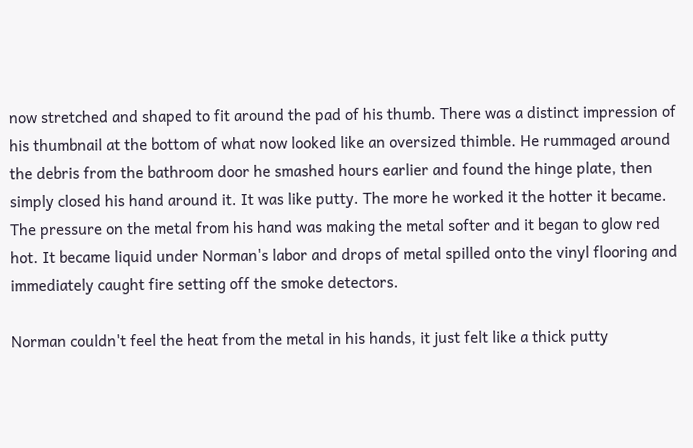now stretched and shaped to fit around the pad of his thumb. There was a distinct impression of his thumbnail at the bottom of what now looked like an oversized thimble. He rummaged around the debris from the bathroom door he smashed hours earlier and found the hinge plate, then simply closed his hand around it. It was like putty. The more he worked it the hotter it became. The pressure on the metal from his hand was making the metal softer and it began to glow red hot. It became liquid under Norman's labor and drops of metal spilled onto the vinyl flooring and immediately caught fire setting off the smoke detectors.

Norman couldn't feel the heat from the metal in his hands, it just felt like a thick putty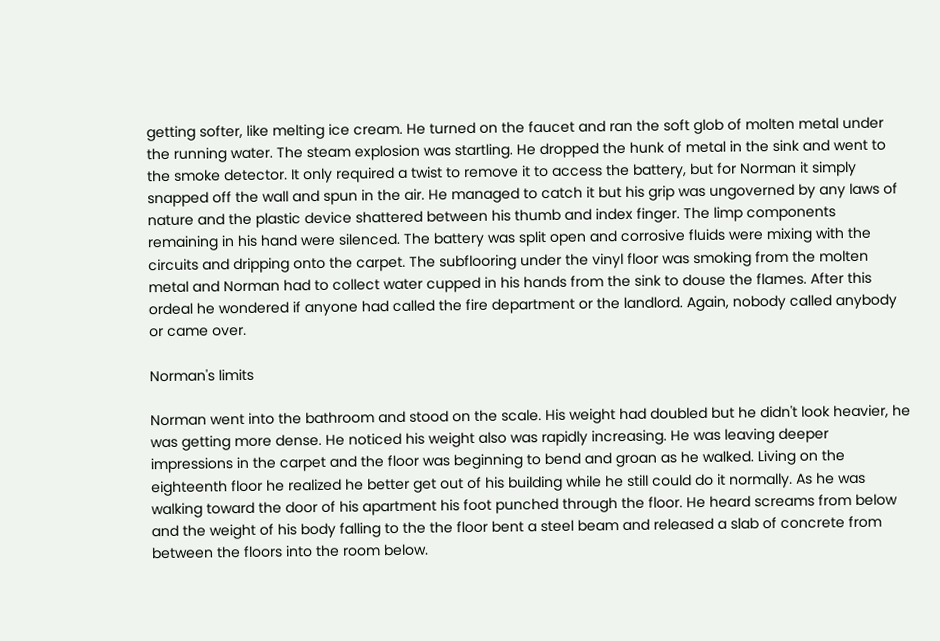getting softer, like melting ice cream. He turned on the faucet and ran the soft glob of molten metal under the running water. The steam explosion was startling. He dropped the hunk of metal in the sink and went to the smoke detector. It only required a twist to remove it to access the battery, but for Norman it simply snapped off the wall and spun in the air. He managed to catch it but his grip was ungoverned by any laws of nature and the plastic device shattered between his thumb and index finger. The limp components remaining in his hand were silenced. The battery was split open and corrosive fluids were mixing with the circuits and dripping onto the carpet. The subflooring under the vinyl floor was smoking from the molten metal and Norman had to collect water cupped in his hands from the sink to douse the flames. After this ordeal he wondered if anyone had called the fire department or the landlord. Again, nobody called anybody or came over.

Norman's limits

Norman went into the bathroom and stood on the scale. His weight had doubled but he didn't look heavier, he was getting more dense. He noticed his weight also was rapidly increasing. He was leaving deeper impressions in the carpet and the floor was beginning to bend and groan as he walked. Living on the eighteenth floor he realized he better get out of his building while he still could do it normally. As he was walking toward the door of his apartment his foot punched through the floor. He heard screams from below and the weight of his body falling to the the floor bent a steel beam and released a slab of concrete from between the floors into the room below.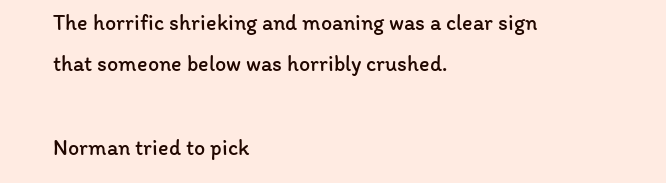The horrific shrieking and moaning was a clear sign that someone below was horribly crushed.

Norman tried to pick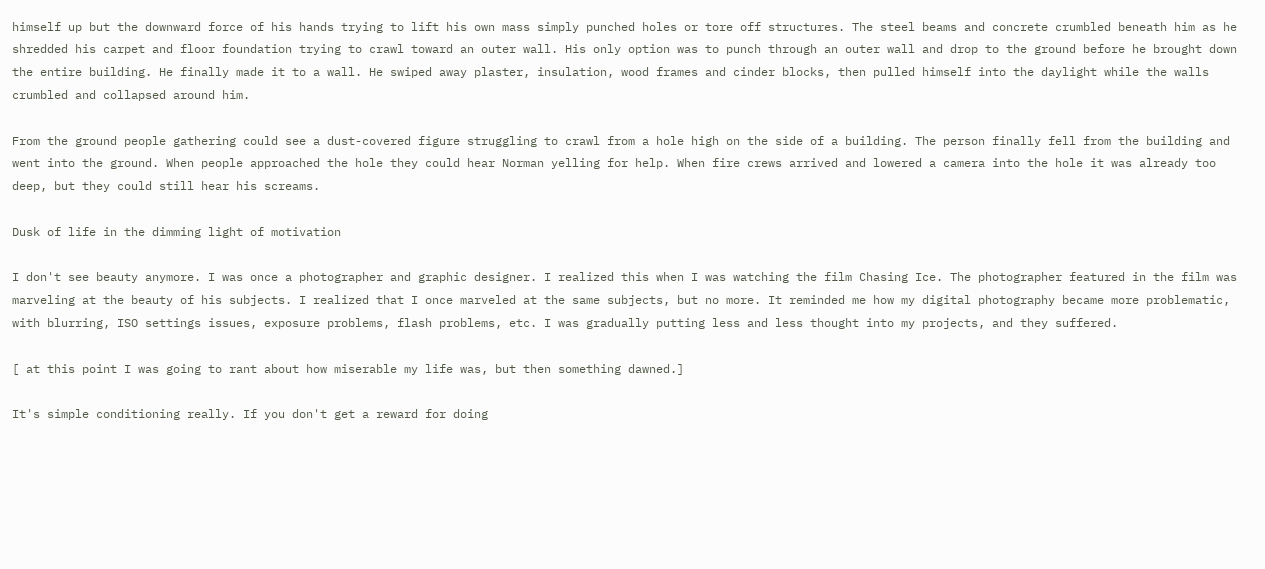himself up but the downward force of his hands trying to lift his own mass simply punched holes or tore off structures. The steel beams and concrete crumbled beneath him as he shredded his carpet and floor foundation trying to crawl toward an outer wall. His only option was to punch through an outer wall and drop to the ground before he brought down the entire building. He finally made it to a wall. He swiped away plaster, insulation, wood frames and cinder blocks, then pulled himself into the daylight while the walls crumbled and collapsed around him.

From the ground people gathering could see a dust-covered figure struggling to crawl from a hole high on the side of a building. The person finally fell from the building and went into the ground. When people approached the hole they could hear Norman yelling for help. When fire crews arrived and lowered a camera into the hole it was already too deep, but they could still hear his screams.

Dusk of life in the dimming light of motivation

I don't see beauty anymore. I was once a photographer and graphic designer. I realized this when I was watching the film Chasing Ice. The photographer featured in the film was marveling at the beauty of his subjects. I realized that I once marveled at the same subjects, but no more. It reminded me how my digital photography became more problematic, with blurring, ISO settings issues, exposure problems, flash problems, etc. I was gradually putting less and less thought into my projects, and they suffered.

[ at this point I was going to rant about how miserable my life was, but then something dawned.]

It's simple conditioning really. If you don't get a reward for doing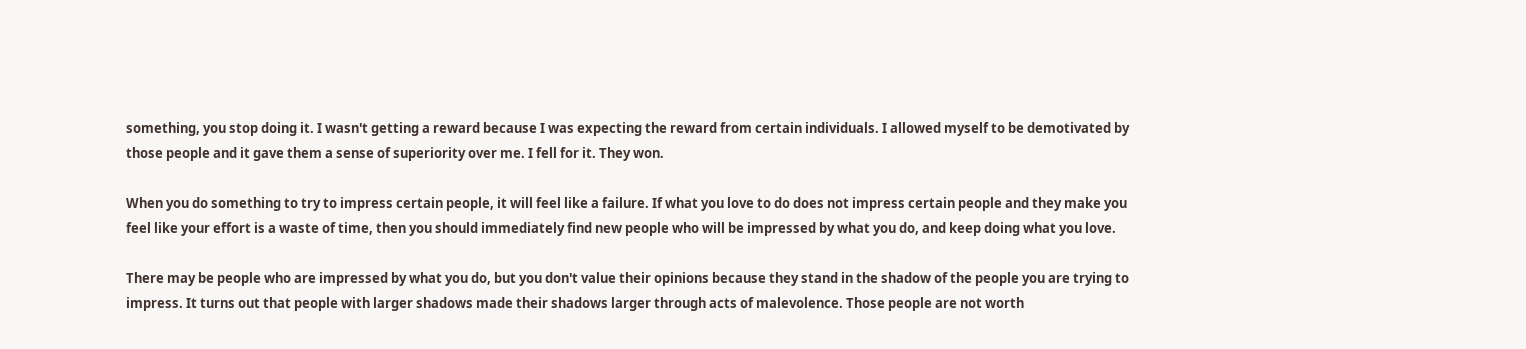something, you stop doing it. I wasn't getting a reward because I was expecting the reward from certain individuals. I allowed myself to be demotivated by those people and it gave them a sense of superiority over me. I fell for it. They won.

When you do something to try to impress certain people, it will feel like a failure. If what you love to do does not impress certain people and they make you feel like your effort is a waste of time, then you should immediately find new people who will be impressed by what you do, and keep doing what you love.

There may be people who are impressed by what you do, but you don't value their opinions because they stand in the shadow of the people you are trying to impress. It turns out that people with larger shadows made their shadows larger through acts of malevolence. Those people are not worth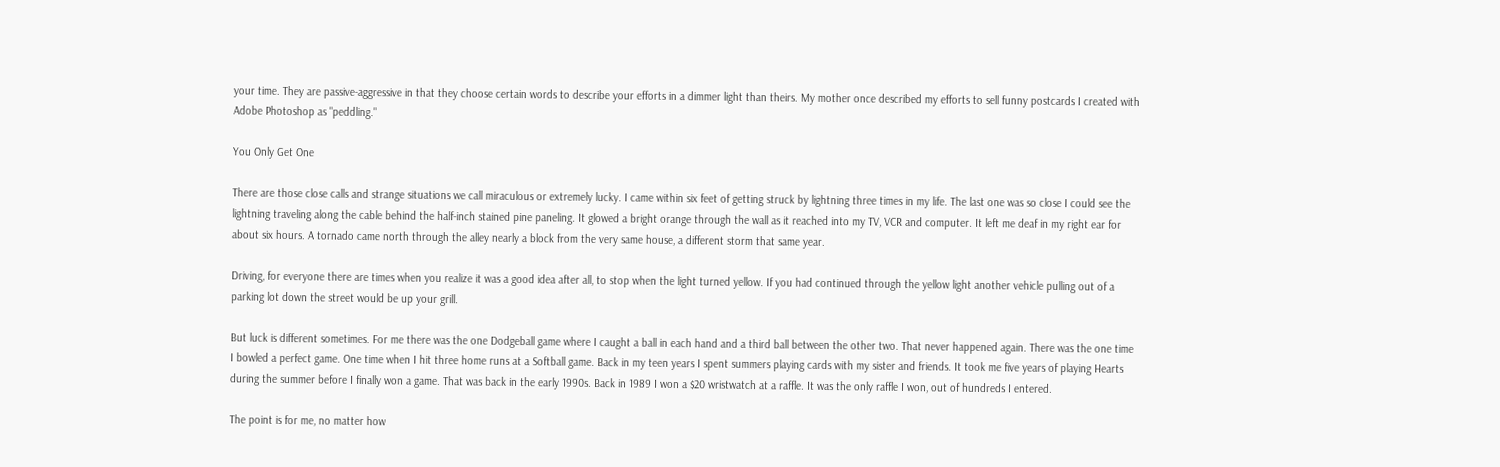your time. They are passive-aggressive in that they choose certain words to describe your efforts in a dimmer light than theirs. My mother once described my efforts to sell funny postcards I created with Adobe Photoshop as "peddling."

You Only Get One

There are those close calls and strange situations we call miraculous or extremely lucky. I came within six feet of getting struck by lightning three times in my life. The last one was so close I could see the lightning traveling along the cable behind the half-inch stained pine paneling. It glowed a bright orange through the wall as it reached into my TV, VCR and computer. It left me deaf in my right ear for about six hours. A tornado came north through the alley nearly a block from the very same house, a different storm that same year.

Driving, for everyone there are times when you realize it was a good idea after all, to stop when the light turned yellow. If you had continued through the yellow light another vehicle pulling out of a parking lot down the street would be up your grill.

But luck is different sometimes. For me there was the one Dodgeball game where I caught a ball in each hand and a third ball between the other two. That never happened again. There was the one time I bowled a perfect game. One time when I hit three home runs at a Softball game. Back in my teen years I spent summers playing cards with my sister and friends. It took me five years of playing Hearts during the summer before I finally won a game. That was back in the early 1990s. Back in 1989 I won a $20 wristwatch at a raffle. It was the only raffle I won, out of hundreds I entered.

The point is for me, no matter how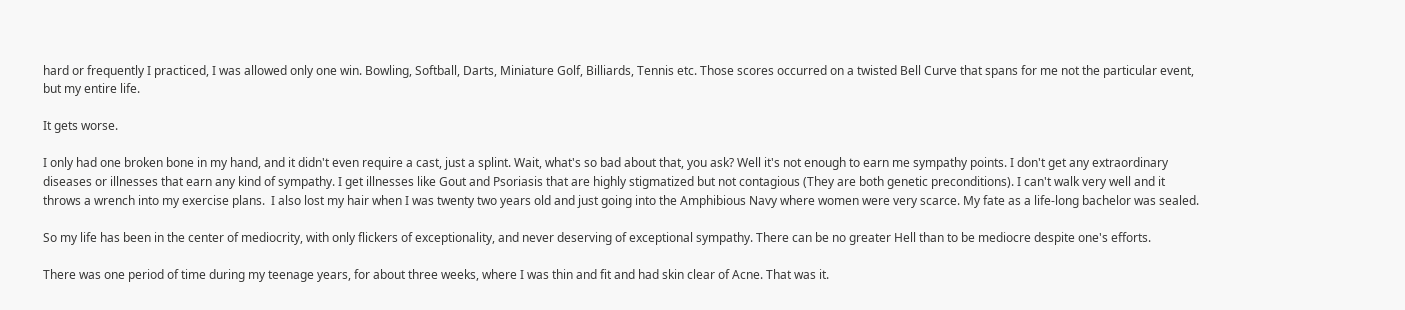hard or frequently I practiced, I was allowed only one win. Bowling, Softball, Darts, Miniature Golf, Billiards, Tennis etc. Those scores occurred on a twisted Bell Curve that spans for me not the particular event, but my entire life.

It gets worse.

I only had one broken bone in my hand, and it didn't even require a cast, just a splint. Wait, what's so bad about that, you ask? Well it's not enough to earn me sympathy points. I don't get any extraordinary diseases or illnesses that earn any kind of sympathy. I get illnesses like Gout and Psoriasis that are highly stigmatized but not contagious (They are both genetic preconditions). I can't walk very well and it throws a wrench into my exercise plans.  I also lost my hair when I was twenty two years old and just going into the Amphibious Navy where women were very scarce. My fate as a life-long bachelor was sealed.

So my life has been in the center of mediocrity, with only flickers of exceptionality, and never deserving of exceptional sympathy. There can be no greater Hell than to be mediocre despite one's efforts.

There was one period of time during my teenage years, for about three weeks, where I was thin and fit and had skin clear of Acne. That was it.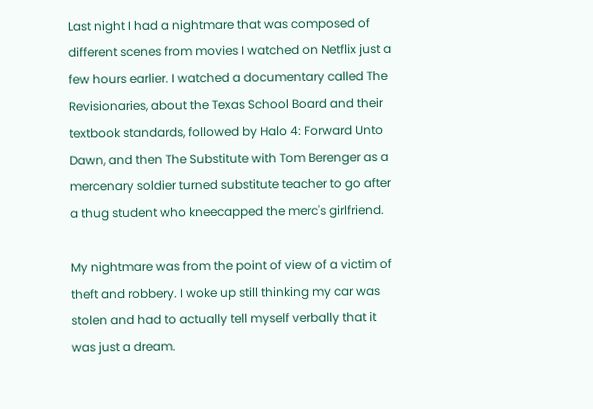Last night I had a nightmare that was composed of different scenes from movies I watched on Netflix just a few hours earlier. I watched a documentary called The Revisionaries, about the Texas School Board and their textbook standards, followed by Halo 4: Forward Unto Dawn, and then The Substitute with Tom Berenger as a mercenary soldier turned substitute teacher to go after a thug student who kneecapped the merc's girlfriend.

My nightmare was from the point of view of a victim of theft and robbery. I woke up still thinking my car was stolen and had to actually tell myself verbally that it was just a dream.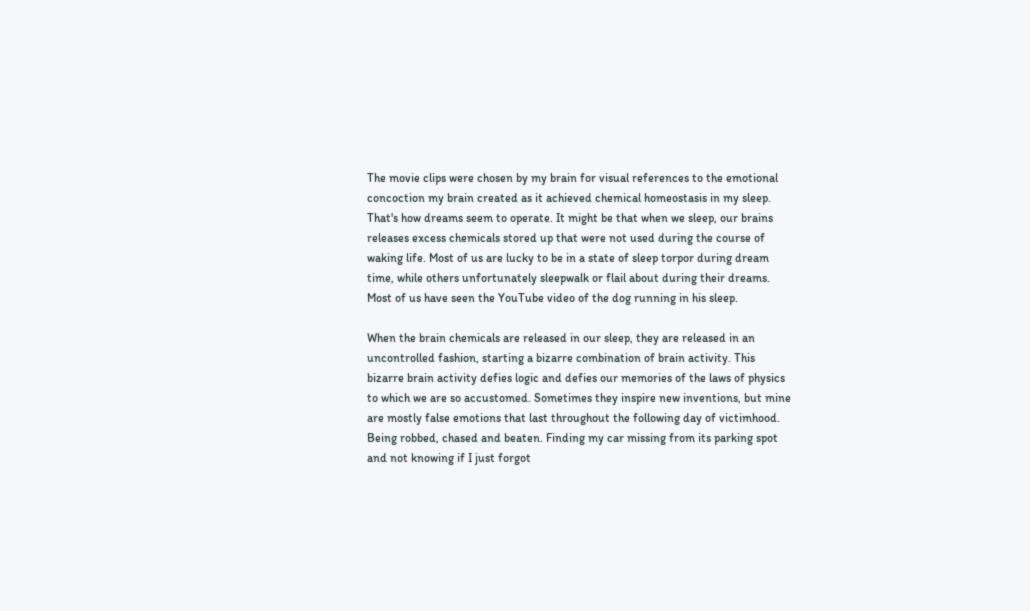The movie clips were chosen by my brain for visual references to the emotional concoction my brain created as it achieved chemical homeostasis in my sleep. That's how dreams seem to operate. It might be that when we sleep, our brains releases excess chemicals stored up that were not used during the course of waking life. Most of us are lucky to be in a state of sleep torpor during dream time, while others unfortunately sleepwalk or flail about during their dreams. Most of us have seen the YouTube video of the dog running in his sleep.

When the brain chemicals are released in our sleep, they are released in an uncontrolled fashion, starting a bizarre combination of brain activity. This bizarre brain activity defies logic and defies our memories of the laws of physics to which we are so accustomed. Sometimes they inspire new inventions, but mine are mostly false emotions that last throughout the following day of victimhood. Being robbed, chased and beaten. Finding my car missing from its parking spot and not knowing if I just forgot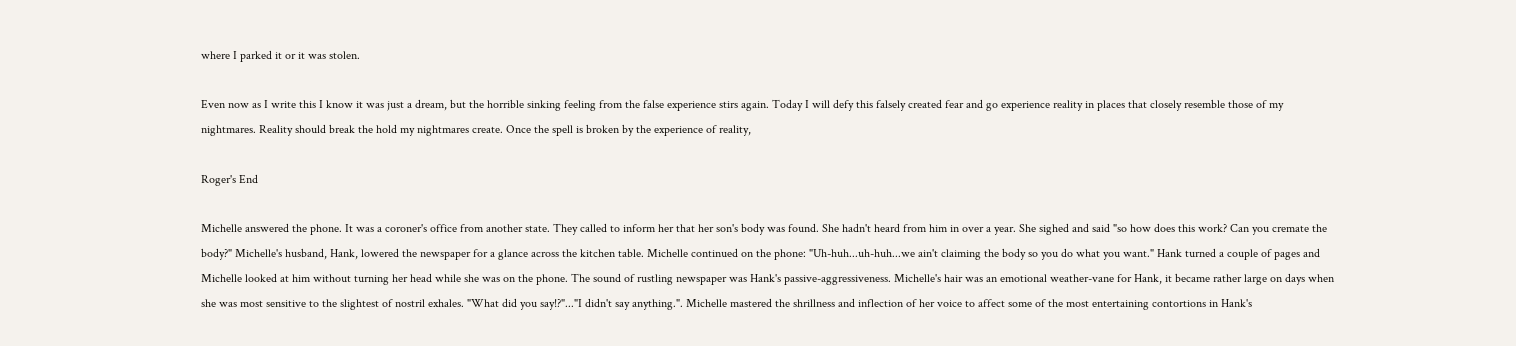where I parked it or it was stolen.

Even now as I write this I know it was just a dream, but the horrible sinking feeling from the false experience stirs again. Today I will defy this falsely created fear and go experience reality in places that closely resemble those of my nightmares. Reality should break the hold my nightmares create. Once the spell is broken by the experience of reality,

Roger's End

Michelle answered the phone. It was a coroner's office from another state. They called to inform her that her son's body was found. She hadn't heard from him in over a year. She sighed and said "so how does this work? Can you cremate the body?" Michelle's husband, Hank, lowered the newspaper for a glance across the kitchen table. Michelle continued on the phone: "Uh-huh...uh-huh...we ain't claiming the body so you do what you want." Hank turned a couple of pages and Michelle looked at him without turning her head while she was on the phone. The sound of rustling newspaper was Hank's passive-aggressiveness. Michelle's hair was an emotional weather-vane for Hank, it became rather large on days when she was most sensitive to the slightest of nostril exhales. "What did you say!?"..."I didn't say anything.". Michelle mastered the shrillness and inflection of her voice to affect some of the most entertaining contortions in Hank's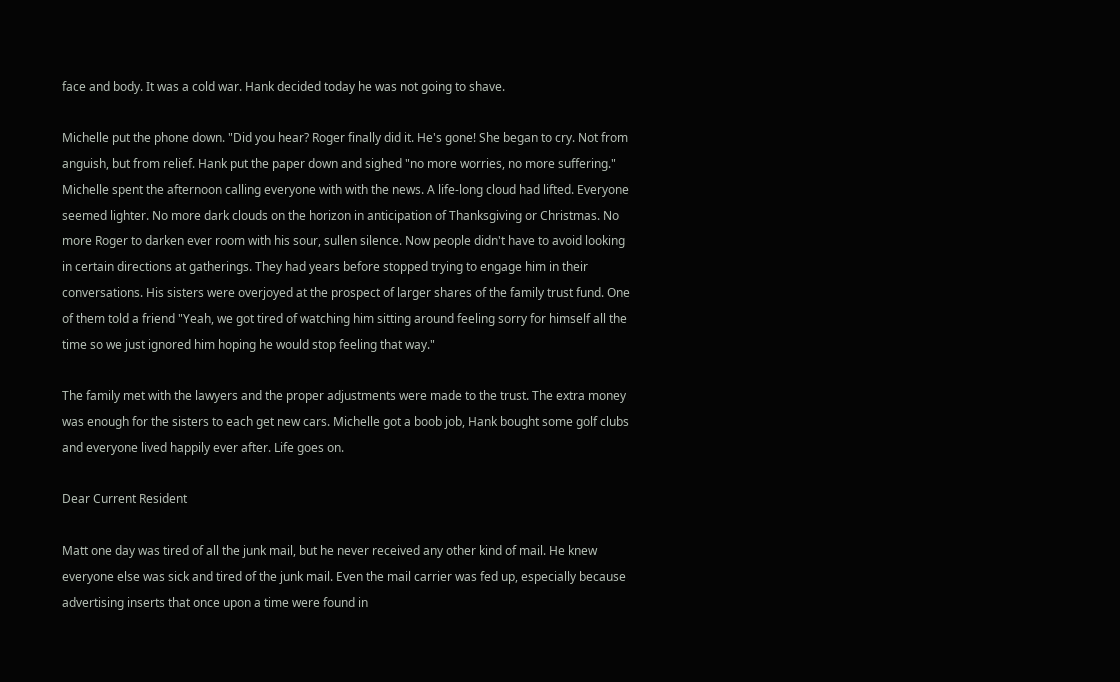face and body. It was a cold war. Hank decided today he was not going to shave.

Michelle put the phone down. "Did you hear? Roger finally did it. He's gone! She began to cry. Not from anguish, but from relief. Hank put the paper down and sighed "no more worries, no more suffering." Michelle spent the afternoon calling everyone with with the news. A life-long cloud had lifted. Everyone seemed lighter. No more dark clouds on the horizon in anticipation of Thanksgiving or Christmas. No more Roger to darken ever room with his sour, sullen silence. Now people didn't have to avoid looking in certain directions at gatherings. They had years before stopped trying to engage him in their conversations. His sisters were overjoyed at the prospect of larger shares of the family trust fund. One of them told a friend "Yeah, we got tired of watching him sitting around feeling sorry for himself all the time so we just ignored him hoping he would stop feeling that way."

The family met with the lawyers and the proper adjustments were made to the trust. The extra money was enough for the sisters to each get new cars. Michelle got a boob job, Hank bought some golf clubs and everyone lived happily ever after. Life goes on.

Dear Current Resident

Matt one day was tired of all the junk mail, but he never received any other kind of mail. He knew everyone else was sick and tired of the junk mail. Even the mail carrier was fed up, especially because advertising inserts that once upon a time were found in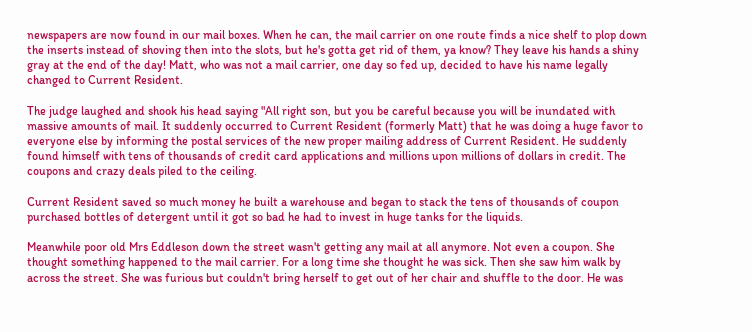newspapers are now found in our mail boxes. When he can, the mail carrier on one route finds a nice shelf to plop down the inserts instead of shoving then into the slots, but he's gotta get rid of them, ya know? They leave his hands a shiny gray at the end of the day! Matt, who was not a mail carrier, one day so fed up, decided to have his name legally changed to Current Resident.

The judge laughed and shook his head saying "All right son, but you be careful because you will be inundated with massive amounts of mail. It suddenly occurred to Current Resident (formerly Matt) that he was doing a huge favor to everyone else by informing the postal services of the new proper mailing address of Current Resident. He suddenly found himself with tens of thousands of credit card applications and millions upon millions of dollars in credit. The coupons and crazy deals piled to the ceiling.

Current Resident saved so much money he built a warehouse and began to stack the tens of thousands of coupon purchased bottles of detergent until it got so bad he had to invest in huge tanks for the liquids.

Meanwhile poor old Mrs Eddleson down the street wasn't getting any mail at all anymore. Not even a coupon. She thought something happened to the mail carrier. For a long time she thought he was sick. Then she saw him walk by across the street. She was furious but couldn't bring herself to get out of her chair and shuffle to the door. He was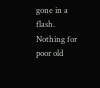gone in a flash. Nothing for poor old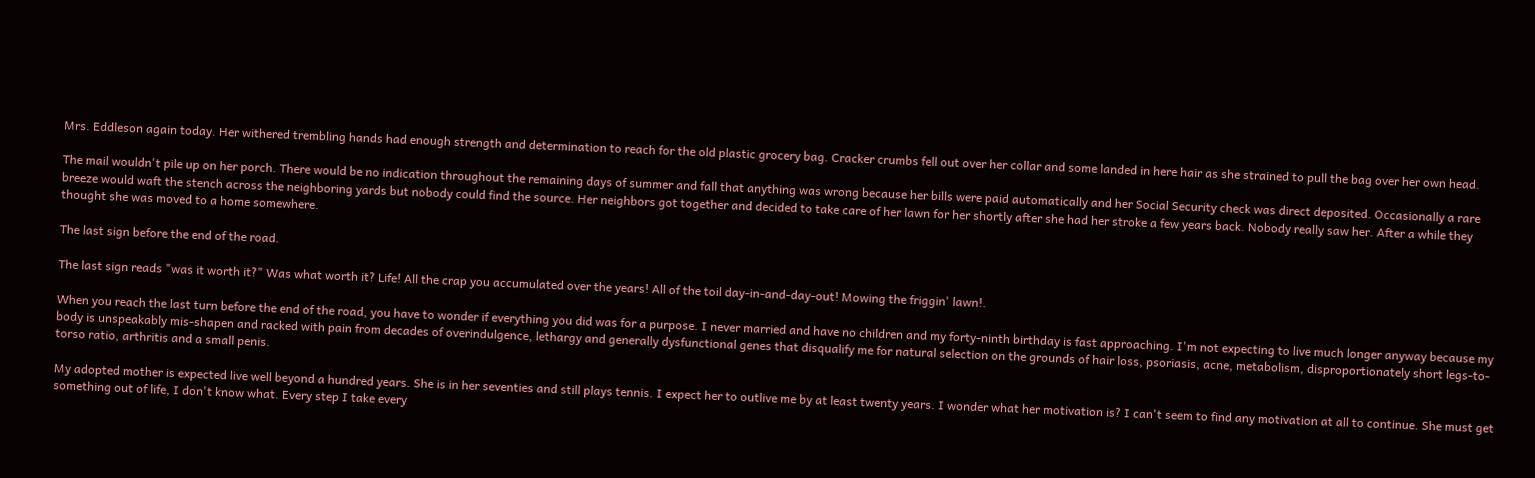Mrs. Eddleson again today. Her withered trembling hands had enough strength and determination to reach for the old plastic grocery bag. Cracker crumbs fell out over her collar and some landed in here hair as she strained to pull the bag over her own head.

The mail wouldn't pile up on her porch. There would be no indication throughout the remaining days of summer and fall that anything was wrong because her bills were paid automatically and her Social Security check was direct deposited. Occasionally a rare breeze would waft the stench across the neighboring yards but nobody could find the source. Her neighbors got together and decided to take care of her lawn for her shortly after she had her stroke a few years back. Nobody really saw her. After a while they thought she was moved to a home somewhere.

The last sign before the end of the road.

The last sign reads "was it worth it?" Was what worth it? Life! All the crap you accumulated over the years! All of the toil day-in-and-day-out! Mowing the friggin' lawn!.

When you reach the last turn before the end of the road, you have to wonder if everything you did was for a purpose. I never married and have no children and my forty-ninth birthday is fast approaching. I'm not expecting to live much longer anyway because my body is unspeakably mis-shapen and racked with pain from decades of overindulgence, lethargy and generally dysfunctional genes that disqualify me for natural selection on the grounds of hair loss, psoriasis, acne, metabolism, disproportionately short legs-to-torso ratio, arthritis and a small penis.

My adopted mother is expected live well beyond a hundred years. She is in her seventies and still plays tennis. I expect her to outlive me by at least twenty years. I wonder what her motivation is? I can't seem to find any motivation at all to continue. She must get something out of life, I don't know what. Every step I take every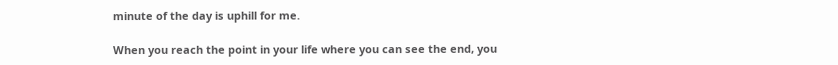minute of the day is uphill for me.

When you reach the point in your life where you can see the end, you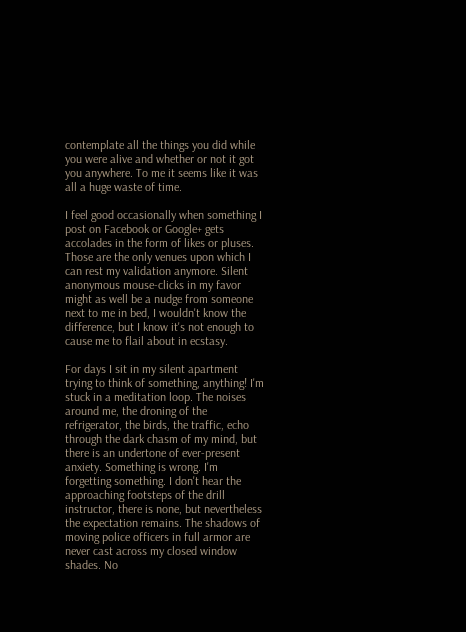contemplate all the things you did while you were alive and whether or not it got you anywhere. To me it seems like it was all a huge waste of time.

I feel good occasionally when something I post on Facebook or Google+ gets accolades in the form of likes or pluses. Those are the only venues upon which I can rest my validation anymore. Silent anonymous mouse-clicks in my favor might as well be a nudge from someone next to me in bed, I wouldn't know the difference, but I know it's not enough to cause me to flail about in ecstasy.

For days I sit in my silent apartment trying to think of something, anything! I'm stuck in a meditation loop. The noises around me, the droning of the refrigerator, the birds, the traffic, echo through the dark chasm of my mind, but there is an undertone of ever-present anxiety. Something is wrong. I'm forgetting something. I don't hear the approaching footsteps of the drill instructor, there is none, but nevertheless the expectation remains. The shadows of moving police officers in full armor are never cast across my closed window shades. No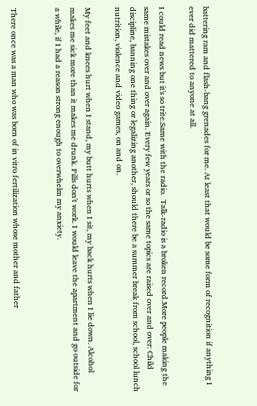battering ram and flash-bang grenades for me. At least that would be some form of recognition if anything I ever did mattered to anyone at all.

I could read news but it's so trite.Same with the radio.  Talk-radio is a broken record.More people making the same mistakes over and over again. Every few years or so the same topics are raised over and over: Child discipline, banning one thing or legalizing another, should there be a summer break from school, school lunch nutrition, violence and video games, on and on.

My feet and knees hurt when I stand, my butt hurts when I sit, my back hurts when I lie down. Alcohol makes me sick more than it makes me drunk. Pills don't work. I would leave the apartment and go outside for a while, if I had a reason strong enough to overwhelm my anxiety.


There once was a man who was born of in vitro fertilization whose mother and father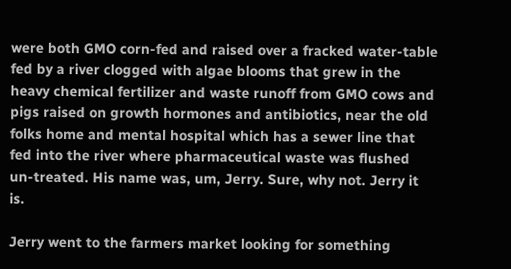were both GMO corn-fed and raised over a fracked water-table fed by a river clogged with algae blooms that grew in the heavy chemical fertilizer and waste runoff from GMO cows and pigs raised on growth hormones and antibiotics, near the old folks home and mental hospital which has a sewer line that fed into the river where pharmaceutical waste was flushed un-treated. His name was, um, Jerry. Sure, why not. Jerry it is.

Jerry went to the farmers market looking for something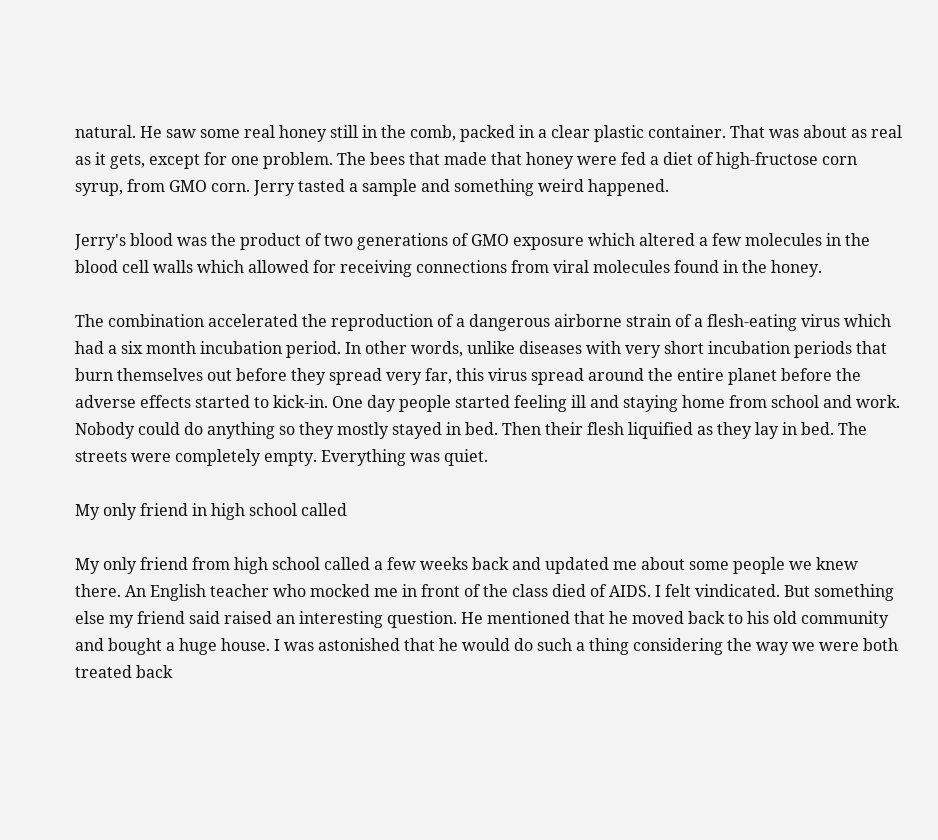natural. He saw some real honey still in the comb, packed in a clear plastic container. That was about as real as it gets, except for one problem. The bees that made that honey were fed a diet of high-fructose corn syrup, from GMO corn. Jerry tasted a sample and something weird happened.

Jerry's blood was the product of two generations of GMO exposure which altered a few molecules in the blood cell walls which allowed for receiving connections from viral molecules found in the honey.

The combination accelerated the reproduction of a dangerous airborne strain of a flesh-eating virus which had a six month incubation period. In other words, unlike diseases with very short incubation periods that burn themselves out before they spread very far, this virus spread around the entire planet before the adverse effects started to kick-in. One day people started feeling ill and staying home from school and work. Nobody could do anything so they mostly stayed in bed. Then their flesh liquified as they lay in bed. The streets were completely empty. Everything was quiet.

My only friend in high school called

My only friend from high school called a few weeks back and updated me about some people we knew there. An English teacher who mocked me in front of the class died of AIDS. I felt vindicated. But something else my friend said raised an interesting question. He mentioned that he moved back to his old community and bought a huge house. I was astonished that he would do such a thing considering the way we were both treated back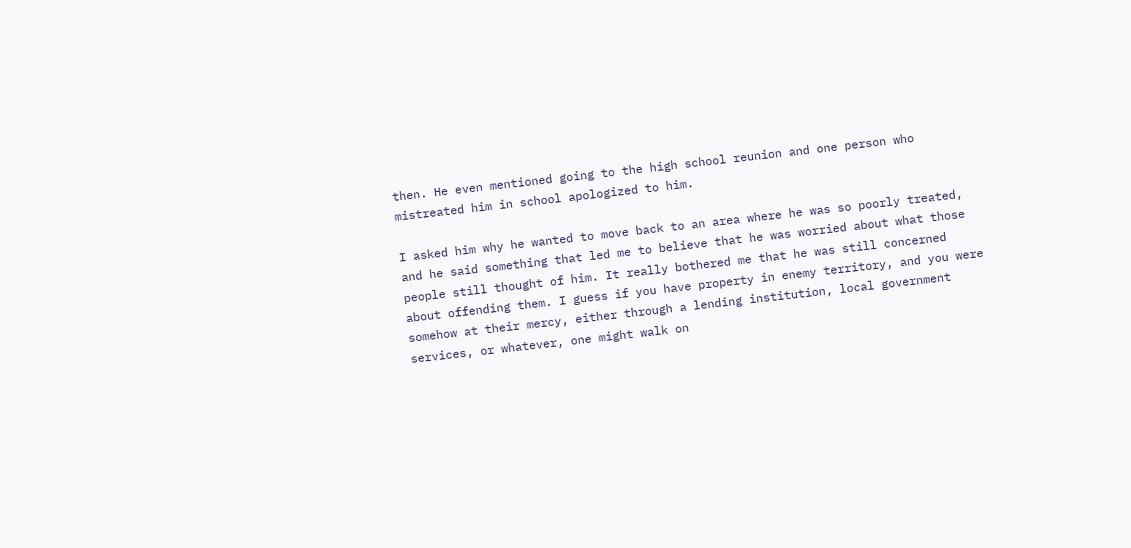then. He even mentioned going to the high school reunion and one person who mistreated him in school apologized to him.

I asked him why he wanted to move back to an area where he was so poorly treated, and he said something that led me to believe that he was worried about what those people still thought of him. It really bothered me that he was still concerned about offending them. I guess if you have property in enemy territory, and you were somehow at their mercy, either through a lending institution, local government services, or whatever, one might walk on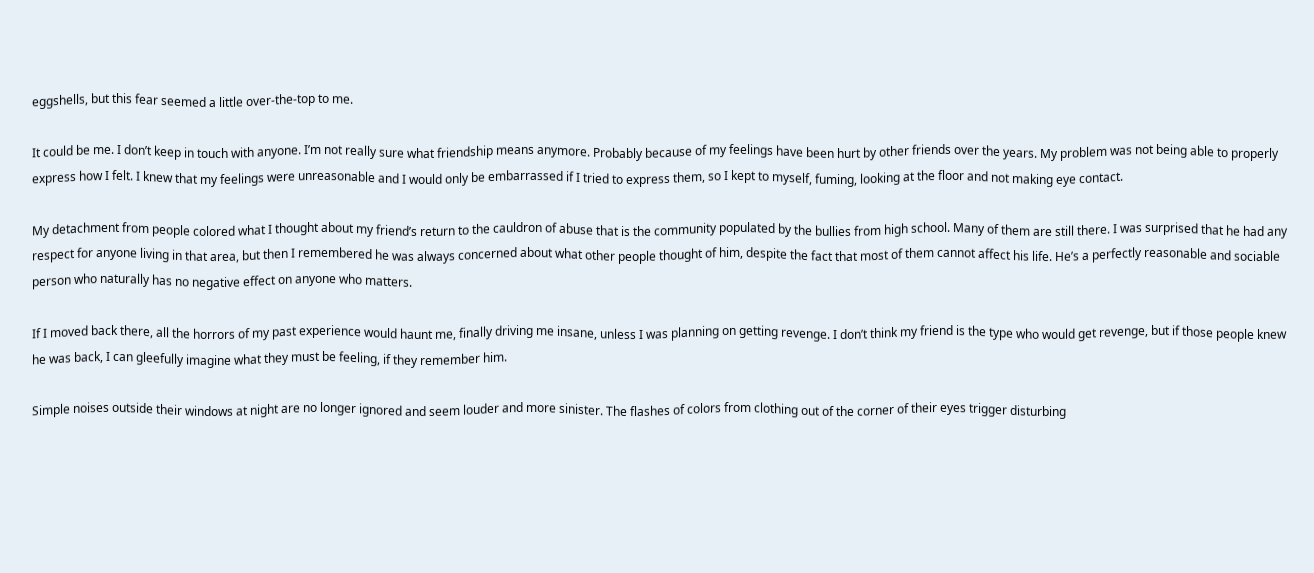eggshells, but this fear seemed a little over-the-top to me.

It could be me. I don’t keep in touch with anyone. I’m not really sure what friendship means anymore. Probably because of my feelings have been hurt by other friends over the years. My problem was not being able to properly express how I felt. I knew that my feelings were unreasonable and I would only be embarrassed if I tried to express them, so I kept to myself, fuming, looking at the floor and not making eye contact.

My detachment from people colored what I thought about my friend’s return to the cauldron of abuse that is the community populated by the bullies from high school. Many of them are still there. I was surprised that he had any respect for anyone living in that area, but then I remembered he was always concerned about what other people thought of him, despite the fact that most of them cannot affect his life. He’s a perfectly reasonable and sociable person who naturally has no negative effect on anyone who matters.

If I moved back there, all the horrors of my past experience would haunt me, finally driving me insane, unless I was planning on getting revenge. I don’t think my friend is the type who would get revenge, but if those people knew he was back, I can gleefully imagine what they must be feeling, if they remember him.

Simple noises outside their windows at night are no longer ignored and seem louder and more sinister. The flashes of colors from clothing out of the corner of their eyes trigger disturbing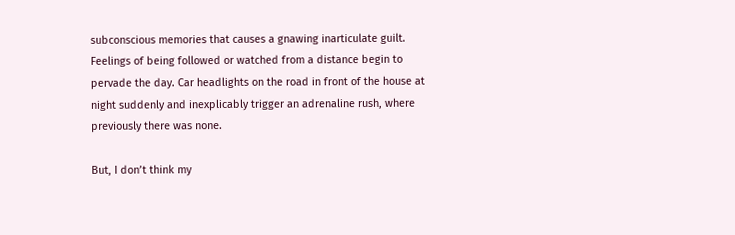subconscious memories that causes a gnawing inarticulate guilt. Feelings of being followed or watched from a distance begin to pervade the day. Car headlights on the road in front of the house at night suddenly and inexplicably trigger an adrenaline rush, where previously there was none.

But, I don’t think my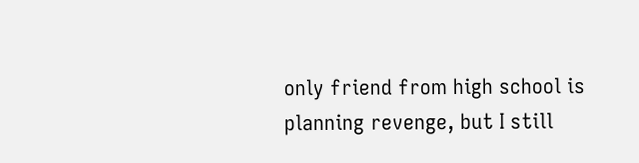only friend from high school is planning revenge, but I still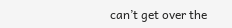can’t get over the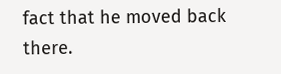fact that he moved back there.